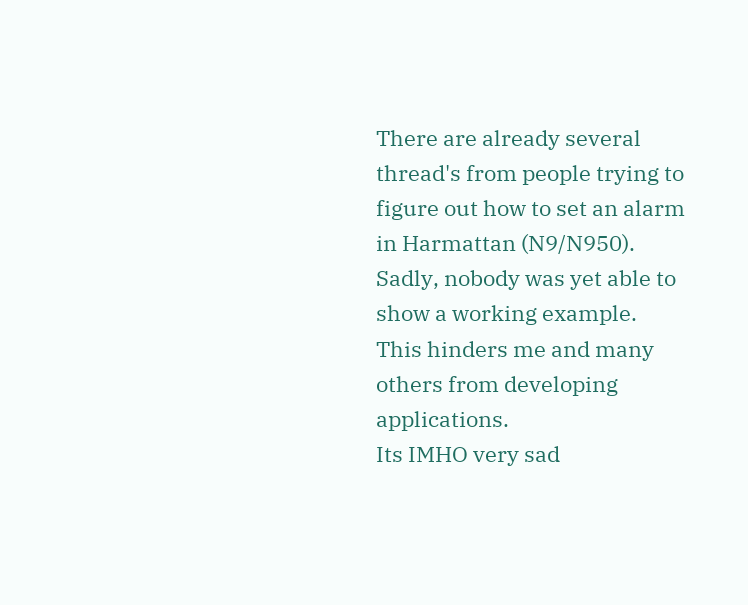There are already several thread's from people trying to figure out how to set an alarm in Harmattan (N9/N950).
Sadly, nobody was yet able to show a working example.
This hinders me and many others from developing applications.
Its IMHO very sad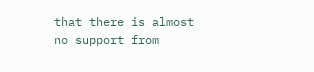that there is almost no support from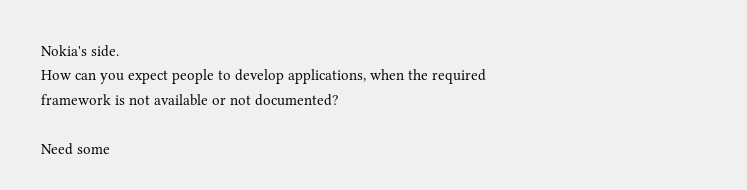Nokia's side.
How can you expect people to develop applications, when the required framework is not available or not documented?

Need some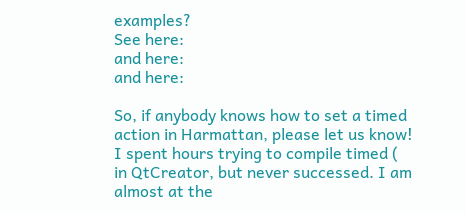examples?
See here:
and here:
and here:

So, if anybody knows how to set a timed action in Harmattan, please let us know!
I spent hours trying to compile timed ( in QtCreator, but never successed. I am almost at the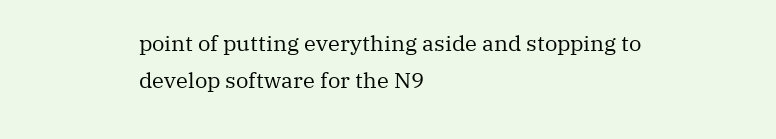point of putting everything aside and stopping to develop software for the N9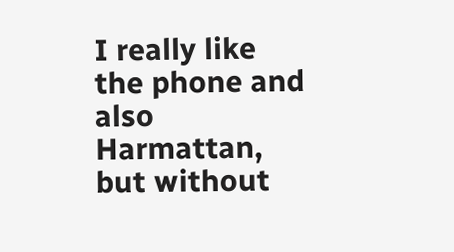I really like the phone and also Harmattan, but without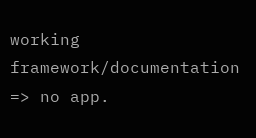working framework/documentation => no app.